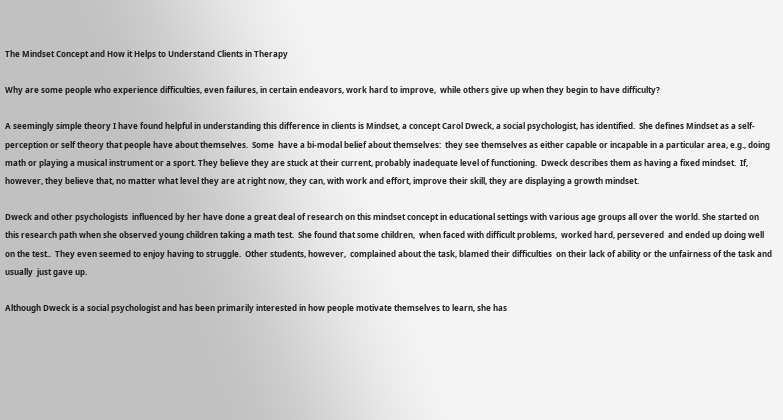The Mindset Concept and How it Helps to Understand Clients in Therapy

Why are some people who experience difficulties, even failures, in certain endeavors, work hard to improve,  while others give up when they begin to have difficulty?

A seemingly simple theory I have found helpful in understanding this difference in clients is Mindset, a concept Carol Dweck, a social psychologist, has identified.  She defines Mindset as a self-perception or self theory that people have about themselves.  Some  have a bi-modal belief about themselves:  they see themselves as either capable or incapable in a particular area, e.g., doing math or playing a musical instrument or a sport. They believe they are stuck at their current, probably inadequate level of functioning.  Dweck describes them as having a fixed mindset.  If, however, they believe that, no matter what level they are at right now, they can, with work and effort, improve their skill, they are displaying a growth mindset.

Dweck and other psychologists  influenced by her have done a great deal of research on this mindset concept in educational settings with various age groups all over the world. She started on this research path when she observed young children taking a math test.  She found that some children,  when faced with difficult problems,  worked hard, persevered  and ended up doing well on the test..  They even seemed to enjoy having to struggle.  Other students, however,  complained about the task, blamed their difficulties  on their lack of ability or the unfairness of the task and usually  just gave up.

Although Dweck is a social psychologist and has been primarily interested in how people motivate themselves to learn, she has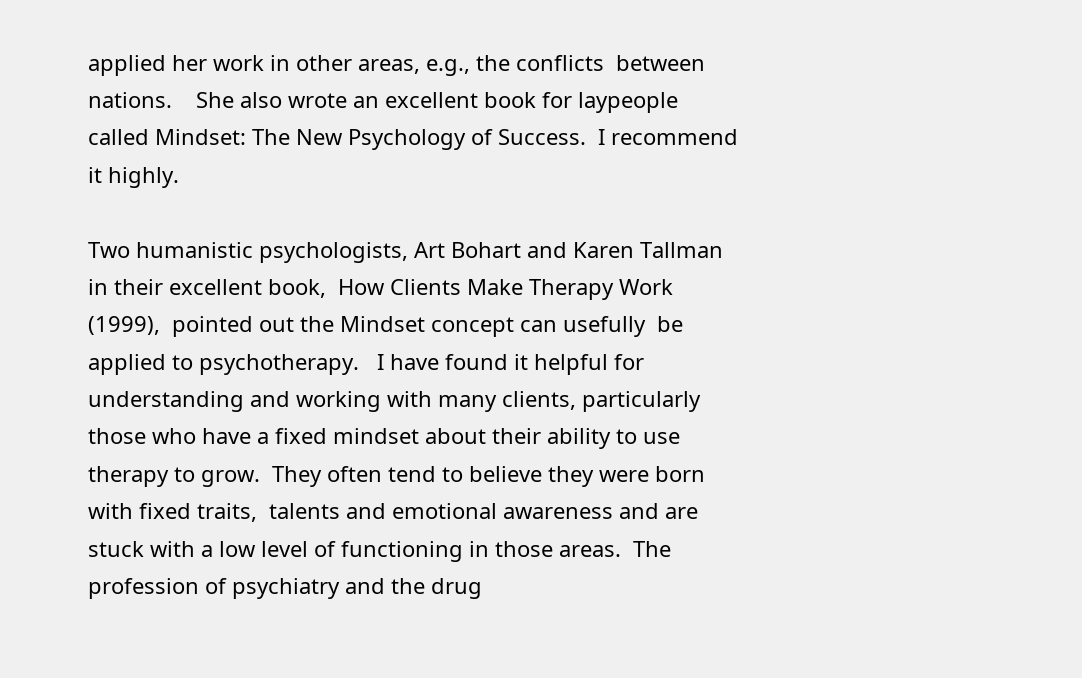applied her work in other areas, e.g., the conflicts  between nations.    She also wrote an excellent book for laypeople called Mindset: The New Psychology of Success.  I recommend it highly.

Two humanistic psychologists, Art Bohart and Karen Tallman in their excellent book,  How Clients Make Therapy Work (1999),  pointed out the Mindset concept can usefully  be applied to psychotherapy.   I have found it helpful for understanding and working with many clients, particularly those who have a fixed mindset about their ability to use therapy to grow.  They often tend to believe they were born with fixed traits,  talents and emotional awareness and are stuck with a low level of functioning in those areas.  The profession of psychiatry and the drug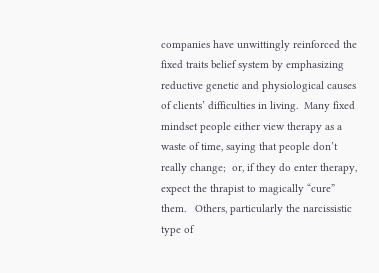companies have unwittingly reinforced the fixed traits belief system by emphasizing reductive genetic and physiological causes of clients’ difficulties in living.  Many fixed mindset people either view therapy as a waste of time, saying that people don’t really change;  or, if they do enter therapy,  expect the thrapist to magically “cure” them.   Others, particularly the narcissistic type of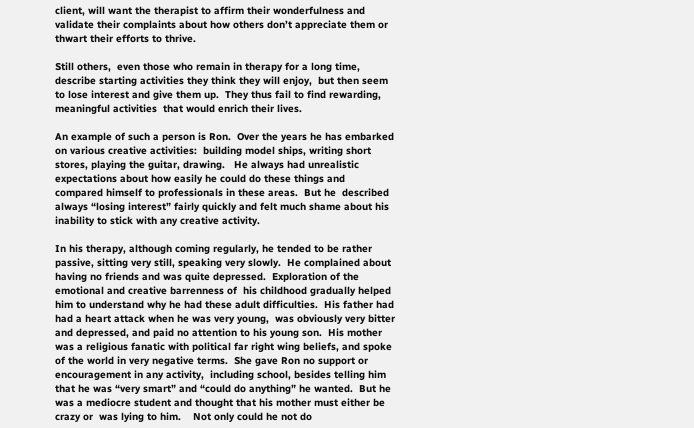client, will want the therapist to affirm their wonderfulness and validate their complaints about how others don’t appreciate them or thwart their efforts to thrive.

Still others,  even those who remain in therapy for a long time, describe starting activities they think they will enjoy,  but then seem to lose interest and give them up.  They thus fail to find rewarding, meaningful activities  that would enrich their lives.

An example of such a person is Ron.  Over the years he has embarked on various creative activities:  building model ships, writing short stores, playing the guitar, drawing.   He always had unrealistic expectations about how easily he could do these things and compared himself to professionals in these areas.  But he  described always “losing interest” fairly quickly and felt much shame about his inability to stick with any creative activity.

In his therapy, although coming regularly, he tended to be rather passive, sitting very still, speaking very slowly.  He complained about having no friends and was quite depressed.  Exploration of the emotional and creative barrenness of  his childhood gradually helped him to understand why he had these adult difficulties.  His father had had a heart attack when he was very young,  was obviously very bitter and depressed, and paid no attention to his young son.  His mother was a religious fanatic with political far right wing beliefs, and spoke of the world in very negative terms.  She gave Ron no support or encouragement in any activity,  including school, besides telling him that he was “very smart” and “could do anything” he wanted.  But he was a mediocre student and thought that his mother must either be crazy or  was lying to him.    Not only could he not do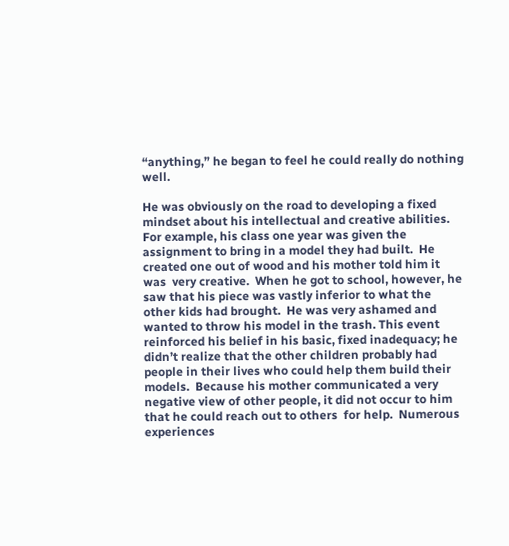“anything,” he began to feel he could really do nothing well.

He was obviously on the road to developing a fixed mindset about his intellectual and creative abilities.  For example, his class one year was given the assignment to bring in a model they had built.  He created one out of wood and his mother told him it was  very creative.  When he got to school, however, he saw that his piece was vastly inferior to what the other kids had brought.  He was very ashamed and wanted to throw his model in the trash. This event reinforced his belief in his basic, fixed inadequacy; he didn’t realize that the other children probably had people in their lives who could help them build their models.  Because his mother communicated a very negative view of other people, it did not occur to him that he could reach out to others  for help.  Numerous  experiences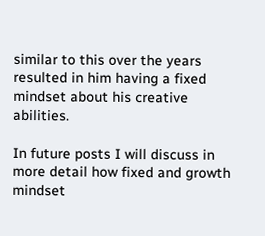similar to this over the years  resulted in him having a fixed mindset about his creative abilities.

In future posts I will discuss in more detail how fixed and growth mindset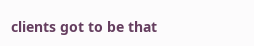clients got to be that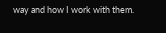way and how I work with them.